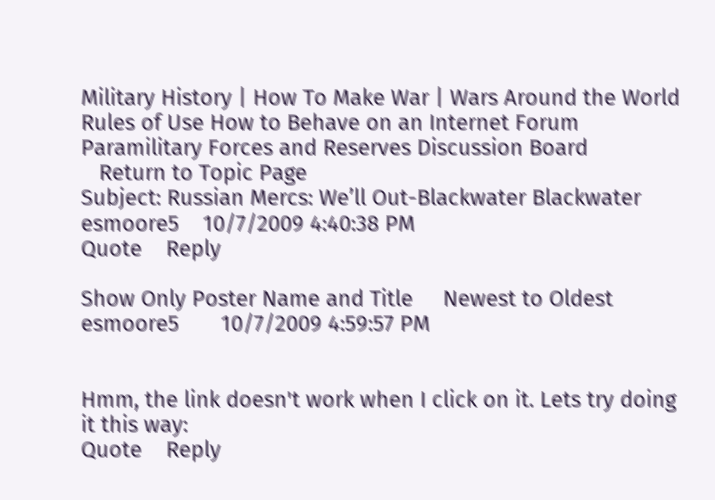Military History | How To Make War | Wars Around the World Rules of Use How to Behave on an Internet Forum
Paramilitary Forces and Reserves Discussion Board
   Return to Topic Page
Subject: Russian Mercs: We’ll Out-Blackwater Blackwater
esmoore5    10/7/2009 4:40:38 PM
Quote    Reply

Show Only Poster Name and Title     Newest to Oldest
esmoore5       10/7/2009 4:59:57 PM


Hmm, the link doesn't work when I click on it. Lets try doing it this way:
Quote    Reply